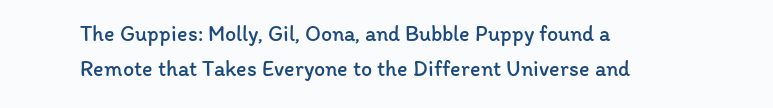The Guppies: Molly, Gil, Oona, and Bubble Puppy found a Remote that Takes Everyone to the Different Universe and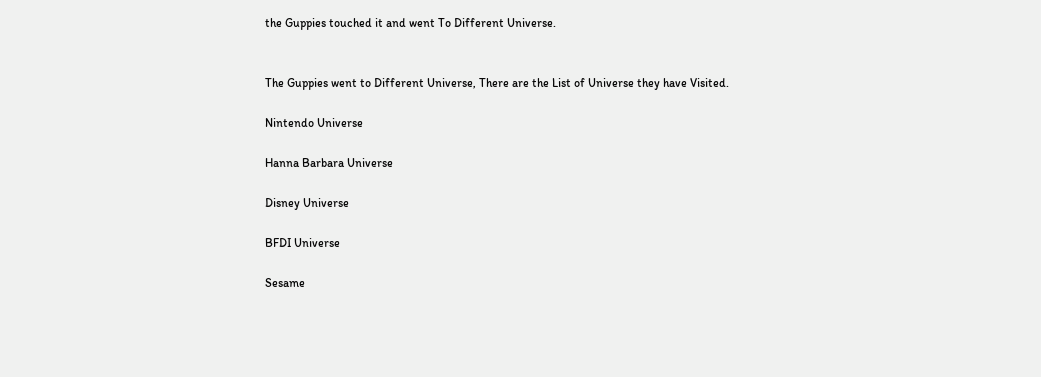the Guppies touched it and went To Different Universe.


The Guppies went to Different Universe, There are the List of Universe they have Visited.

Nintendo Universe

Hanna Barbara Universe

Disney Universe

BFDI Universe

Sesame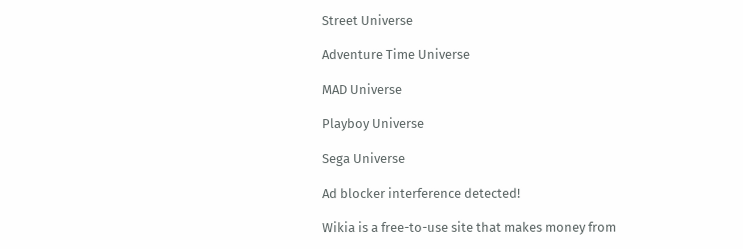Street Universe

Adventure Time Universe

MAD Universe

Playboy Universe

Sega Universe

Ad blocker interference detected!

Wikia is a free-to-use site that makes money from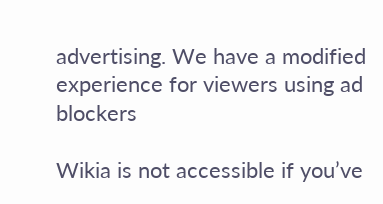advertising. We have a modified experience for viewers using ad blockers

Wikia is not accessible if you’ve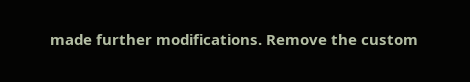made further modifications. Remove the custom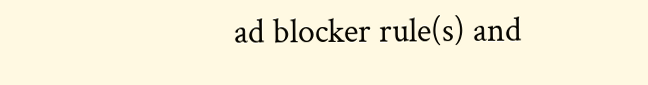ad blocker rule(s) and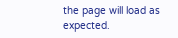the page will load as expected.